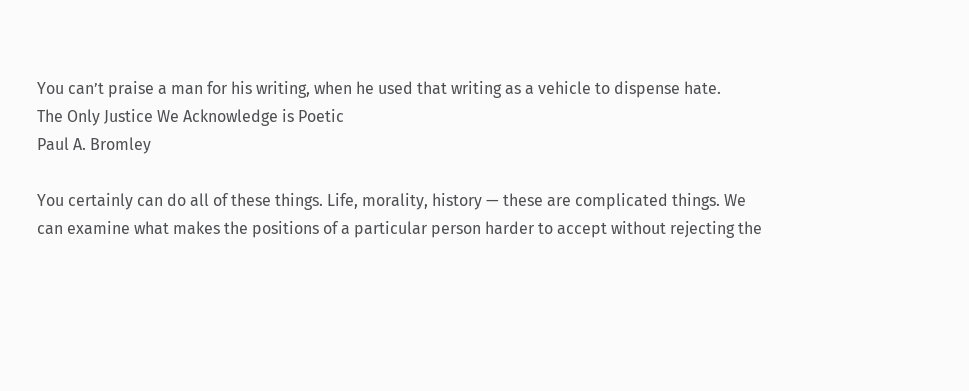You can’t praise a man for his writing, when he used that writing as a vehicle to dispense hate.
The Only Justice We Acknowledge is Poetic
Paul A. Bromley

You certainly can do all of these things. Life, morality, history — these are complicated things. We can examine what makes the positions of a particular person harder to accept without rejecting the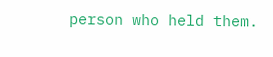person who held them.